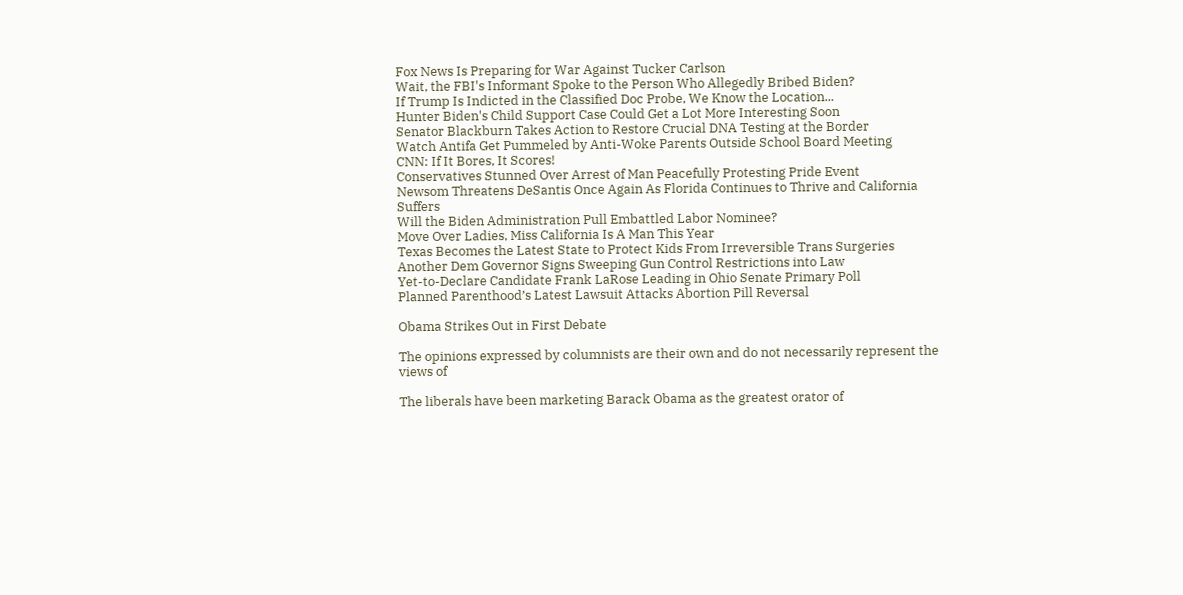Fox News Is Preparing for War Against Tucker Carlson
Wait, the FBI's Informant Spoke to the Person Who Allegedly Bribed Biden?
If Trump Is Indicted in the Classified Doc Probe, We Know the Location...
Hunter Biden's Child Support Case Could Get a Lot More Interesting Soon
Senator Blackburn Takes Action to Restore Crucial DNA Testing at the Border
Watch Antifa Get Pummeled by Anti-Woke Parents Outside School Board Meeting
CNN: If It Bores, It Scores!
Conservatives Stunned Over Arrest of Man Peacefully Protesting Pride Event
Newsom Threatens DeSantis Once Again As Florida Continues to Thrive and California Suffers
Will the Biden Administration Pull Embattled Labor Nominee?
Move Over Ladies, Miss California Is A Man This Year
Texas Becomes the Latest State to Protect Kids From Irreversible Trans Surgeries
Another Dem Governor Signs Sweeping Gun Control Restrictions into Law
Yet-to-Declare Candidate Frank LaRose Leading in Ohio Senate Primary Poll
Planned Parenthood’s Latest Lawsuit Attacks Abortion Pill Reversal

Obama Strikes Out in First Debate

The opinions expressed by columnists are their own and do not necessarily represent the views of

The liberals have been marketing Barack Obama as the greatest orator of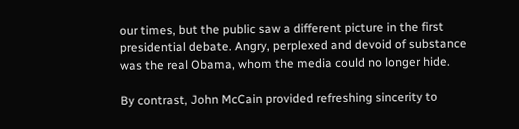our times, but the public saw a different picture in the first presidential debate. Angry, perplexed and devoid of substance was the real Obama, whom the media could no longer hide.

By contrast, John McCain provided refreshing sincerity to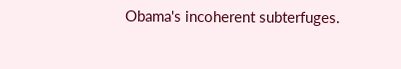Obama's incoherent subterfuges.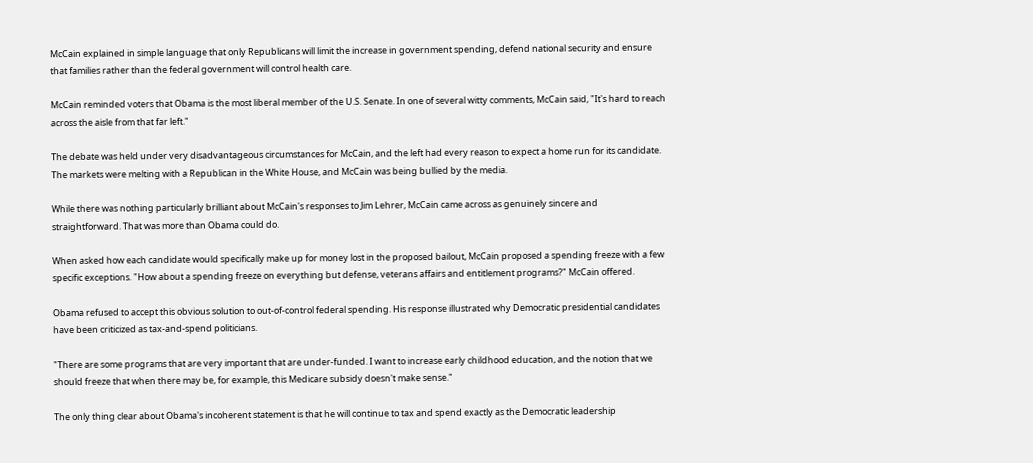McCain explained in simple language that only Republicans will limit the increase in government spending, defend national security and ensure that families rather than the federal government will control health care.

McCain reminded voters that Obama is the most liberal member of the U.S. Senate. In one of several witty comments, McCain said, "It's hard to reach across the aisle from that far left."

The debate was held under very disadvantageous circumstances for McCain, and the left had every reason to expect a home run for its candidate. The markets were melting with a Republican in the White House, and McCain was being bullied by the media.

While there was nothing particularly brilliant about McCain's responses to Jim Lehrer, McCain came across as genuinely sincere and straightforward. That was more than Obama could do.

When asked how each candidate would specifically make up for money lost in the proposed bailout, McCain proposed a spending freeze with a few specific exceptions. "How about a spending freeze on everything but defense, veterans affairs and entitlement programs?" McCain offered.

Obama refused to accept this obvious solution to out-of-control federal spending. His response illustrated why Democratic presidential candidates have been criticized as tax-and-spend politicians.

"There are some programs that are very important that are under-funded. I want to increase early childhood education, and the notion that we should freeze that when there may be, for example, this Medicare subsidy doesn't make sense."

The only thing clear about Obama's incoherent statement is that he will continue to tax and spend exactly as the Democratic leadership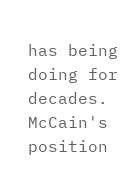has being doing for decades. McCain's position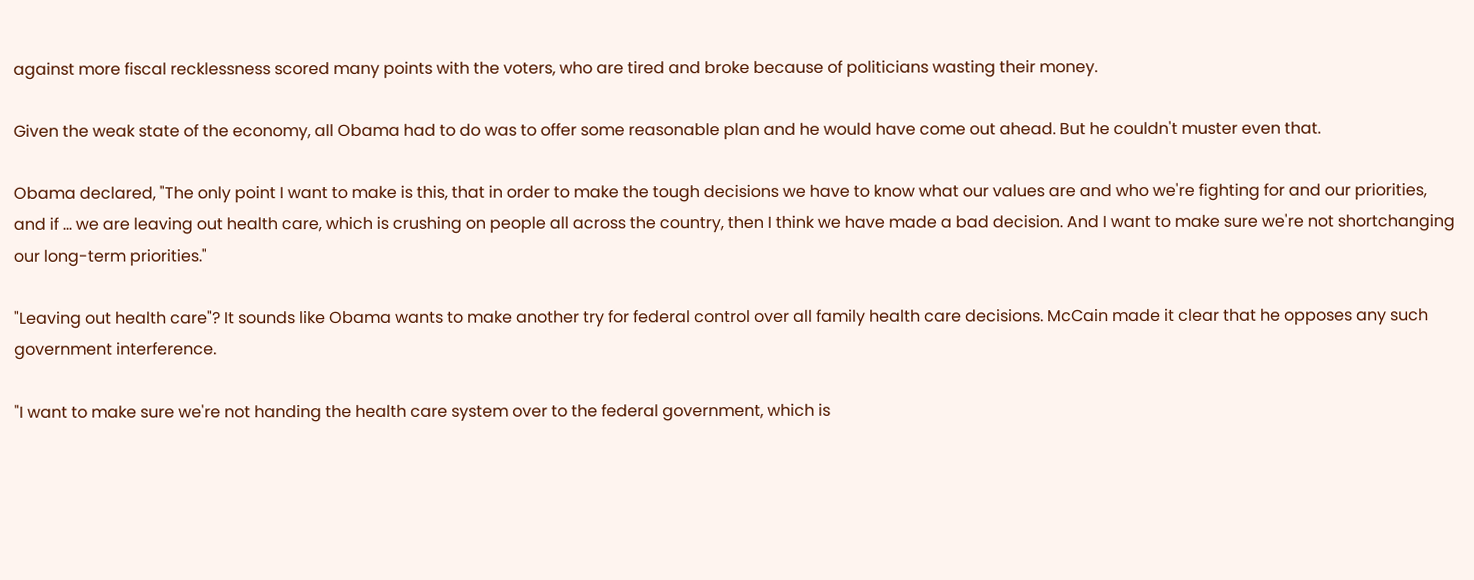against more fiscal recklessness scored many points with the voters, who are tired and broke because of politicians wasting their money.

Given the weak state of the economy, all Obama had to do was to offer some reasonable plan and he would have come out ahead. But he couldn't muster even that.

Obama declared, "The only point I want to make is this, that in order to make the tough decisions we have to know what our values are and who we're fighting for and our priorities, and if ... we are leaving out health care, which is crushing on people all across the country, then I think we have made a bad decision. And I want to make sure we're not shortchanging our long-term priorities."

"Leaving out health care"? It sounds like Obama wants to make another try for federal control over all family health care decisions. McCain made it clear that he opposes any such government interference.

"I want to make sure we're not handing the health care system over to the federal government, which is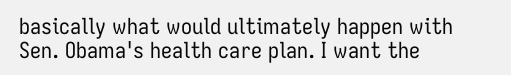basically what would ultimately happen with Sen. Obama's health care plan. I want the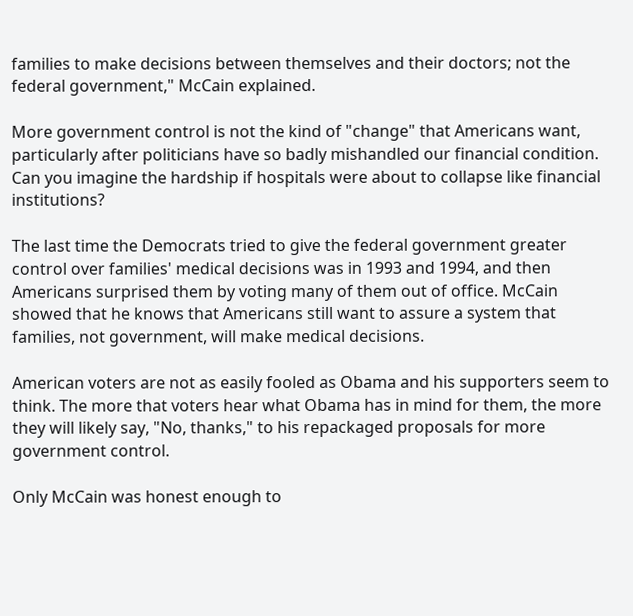families to make decisions between themselves and their doctors; not the federal government," McCain explained.

More government control is not the kind of "change" that Americans want, particularly after politicians have so badly mishandled our financial condition. Can you imagine the hardship if hospitals were about to collapse like financial institutions?

The last time the Democrats tried to give the federal government greater control over families' medical decisions was in 1993 and 1994, and then Americans surprised them by voting many of them out of office. McCain showed that he knows that Americans still want to assure a system that families, not government, will make medical decisions.

American voters are not as easily fooled as Obama and his supporters seem to think. The more that voters hear what Obama has in mind for them, the more they will likely say, "No, thanks," to his repackaged proposals for more government control.

Only McCain was honest enough to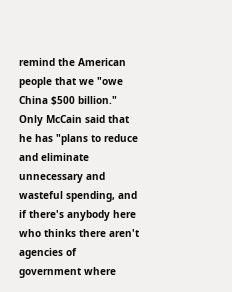remind the American people that we "owe China $500 billion." Only McCain said that he has "plans to reduce and eliminate unnecessary and wasteful spending, and if there's anybody here who thinks there aren't agencies of government where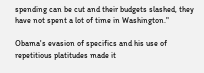spending can be cut and their budgets slashed, they have not spent a lot of time in Washington."

Obama's evasion of specifics and his use of repetitious platitudes made it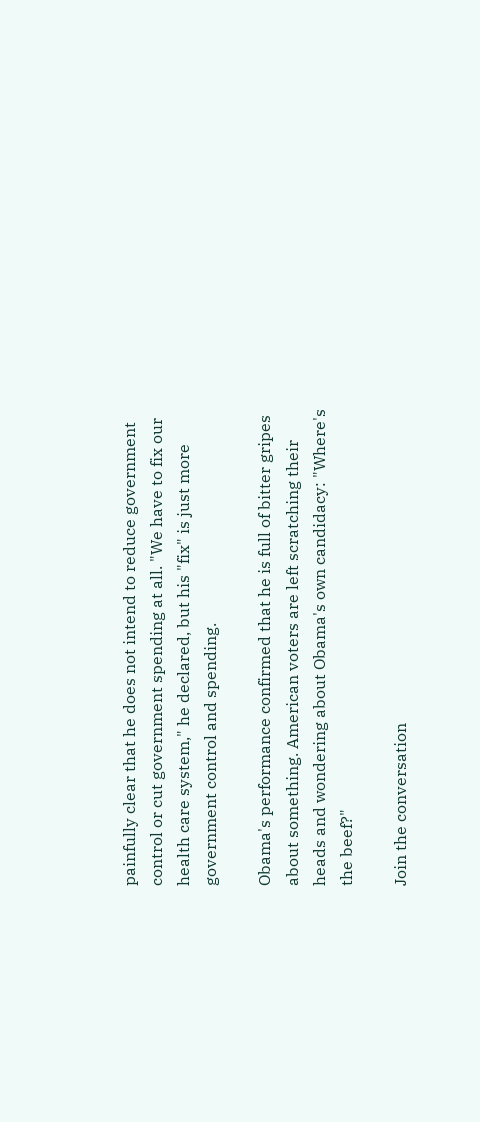painfully clear that he does not intend to reduce government control or cut government spending at all. "We have to fix our health care system," he declared, but his "fix" is just more government control and spending.

Obama's performance confirmed that he is full of bitter gripes about something. American voters are left scratching their heads and wondering about Obama's own candidacy: "Where's the beef?"

Join the conversation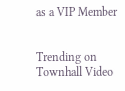as a VIP Member


Trending on Townhall Video